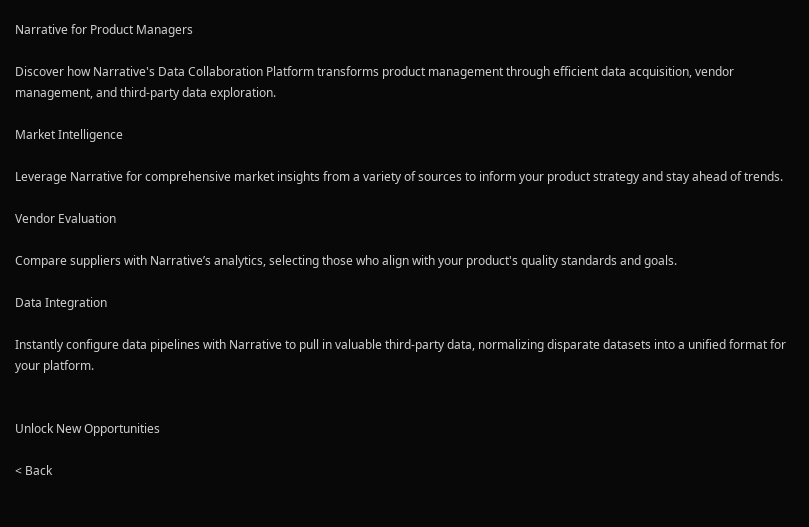Narrative for Product Managers

Discover how Narrative's Data Collaboration Platform transforms product management through efficient data acquisition, vendor management, and third-party data exploration.

Market Intelligence

Leverage Narrative for comprehensive market insights from a variety of sources to inform your product strategy and stay ahead of trends.

Vendor Evaluation

Compare suppliers with Narrative’s analytics, selecting those who align with your product's quality standards and goals.

Data Integration

Instantly configure data pipelines with Narrative to pull in valuable third-party data, normalizing disparate datasets into a unified format for your platform.


Unlock New Opportunities

< Back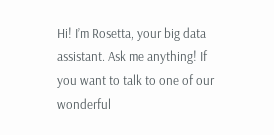Hi! I’m Rosetta, your big data assistant. Ask me anything! If you want to talk to one of our wonderful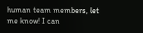human team members, let me know! I can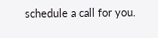schedule a call for you.